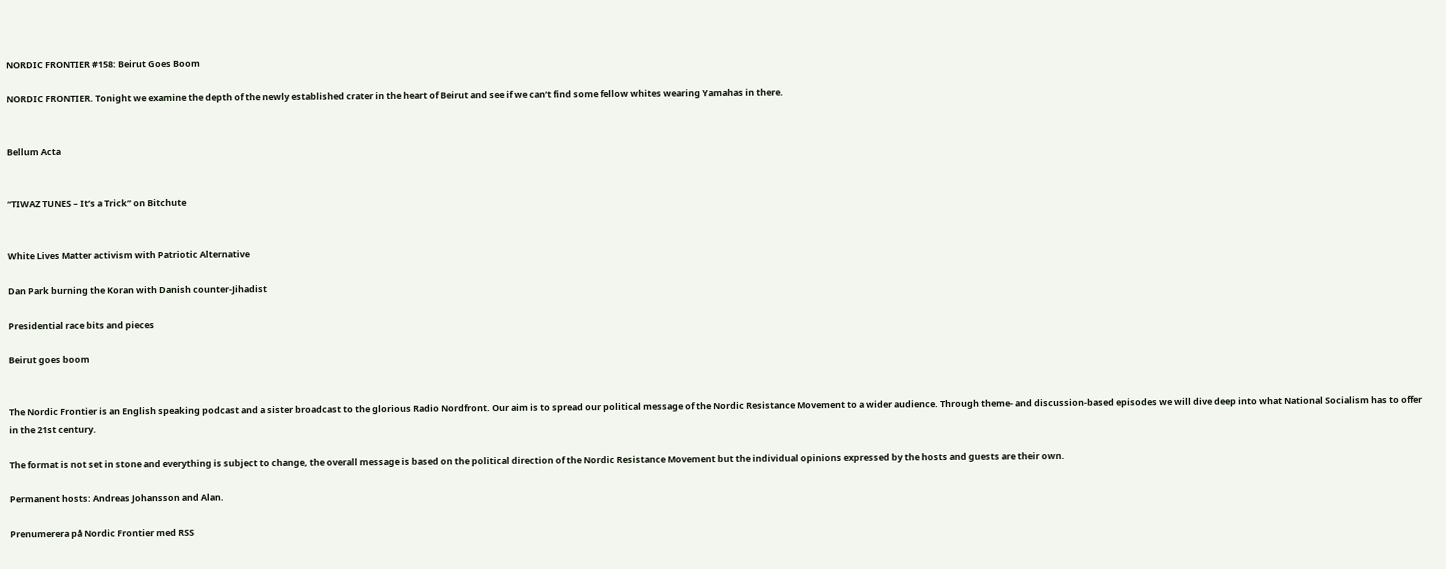NORDIC FRONTIER #158: Beirut Goes Boom

NORDIC FRONTIER. Tonight we examine the depth of the newly established crater in the heart of Beirut and see if we can’t find some fellow whites wearing Yamahas in there.


Bellum Acta


“TIWAZ TUNES – It’s a Trick” on Bitchute


White Lives Matter activism with Patriotic Alternative

Dan Park burning the Koran with Danish counter-Jihadist

Presidential race bits and pieces

Beirut goes boom


The Nordic Frontier is an English speaking podcast and a sister broadcast to the glorious Radio Nordfront. Our aim is to spread our political message of the Nordic Resistance Movement to a wider audience. Through theme- and discussion-based episodes we will dive deep into what National Socialism has to offer in the 21st century.

The format is not set in stone and everything is subject to change, the overall message is based on the political direction of the Nordic Resistance Movement but the individual opinions expressed by the hosts and guests are their own.

Permanent hosts: Andreas Johansson and Alan.

Prenumerera på Nordic Frontier med RSS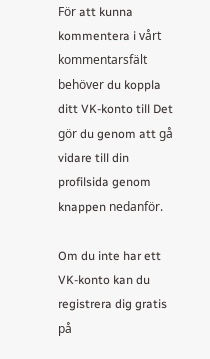För att kunna kommentera i vårt kommentarsfält behöver du koppla ditt VK-konto till Det gör du genom att gå vidare till din profilsida genom knappen nedanför.

Om du inte har ett VK-konto kan du registrera dig gratis på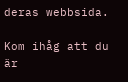deras webbsida.

Kom ihåg att du är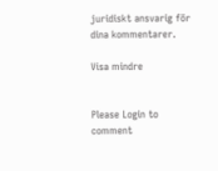juridiskt ansvarig för dina kommentarer.

Visa mindre


Please Login to comment